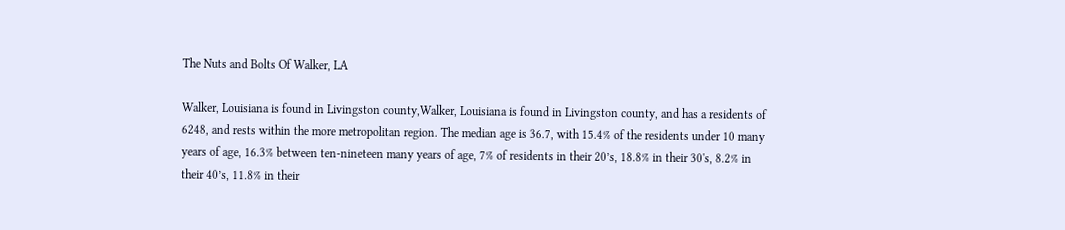The Nuts and Bolts Of Walker, LA

Walker, Louisiana is found in Livingston county,Walker, Louisiana is found in Livingston county, and has a residents of 6248, and rests within the more metropolitan region. The median age is 36.7, with 15.4% of the residents under 10 many years of age, 16.3% between ten-nineteen many years of age, 7% of residents in their 20’s, 18.8% in their 30's, 8.2% in their 40’s, 11.8% in their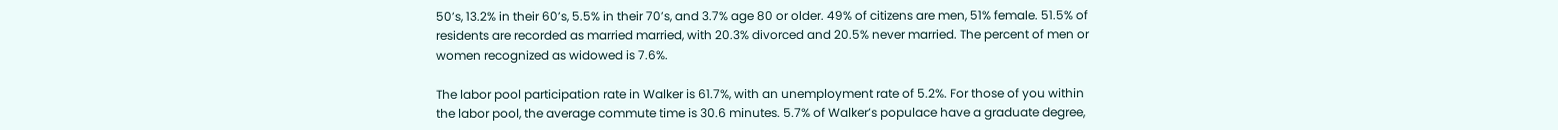50’s, 13.2% in their 60’s, 5.5% in their 70’s, and 3.7% age 80 or older. 49% of citizens are men, 51% female. 51.5% of residents are recorded as married married, with 20.3% divorced and 20.5% never married. The percent of men or women recognized as widowed is 7.6%.

The labor pool participation rate in Walker is 61.7%, with an unemployment rate of 5.2%. For those of you within the labor pool, the average commute time is 30.6 minutes. 5.7% of Walker’s populace have a graduate degree,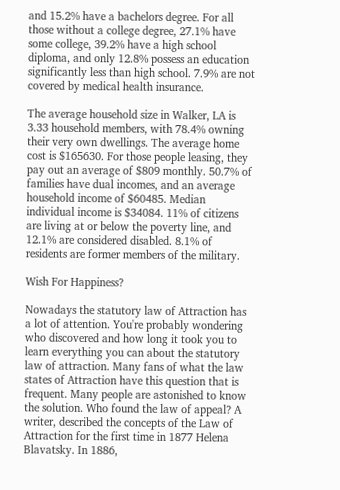and 15.2% have a bachelors degree. For all those without a college degree, 27.1% have some college, 39.2% have a high school diploma, and only 12.8% possess an education significantly less than high school. 7.9% are not covered by medical health insurance.

The average household size in Walker, LA is 3.33 household members, with 78.4% owning their very own dwellings. The average home cost is $165630. For those people leasing, they pay out an average of $809 monthly. 50.7% of families have dual incomes, and an average household income of $60485. Median individual income is $34084. 11% of citizens are living at or below the poverty line, and 12.1% are considered disabled. 8.1% of residents are former members of the military.

Wish For Happiness?

Nowadays the statutory law of Attraction has a lot of attention. You're probably wondering who discovered and how long it took you to learn everything you can about the statutory law of attraction. Many fans of what the law states of Attraction have this question that is frequent. Many people are astonished to know the solution. Who found the law of appeal? A writer, described the concepts of the Law of Attraction for the first time in 1877 Helena Blavatsky. In 1886,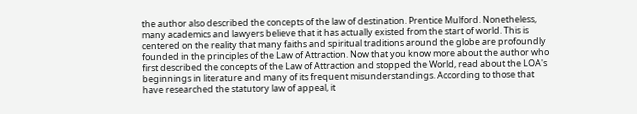the author also described the concepts of the law of destination. Prentice Mulford. Nonetheless, many academics and lawyers believe that it has actually existed from the start of world. This is centered on the reality that many faiths and spiritual traditions around the globe are profoundly founded in the principles of the Law of Attraction. Now that you know more about the author who first described the concepts of the Law of Attraction and stopped the World, read about the LOA's beginnings in literature and many of its frequent misunderstandings. According to those that have researched the statutory law of appeal, it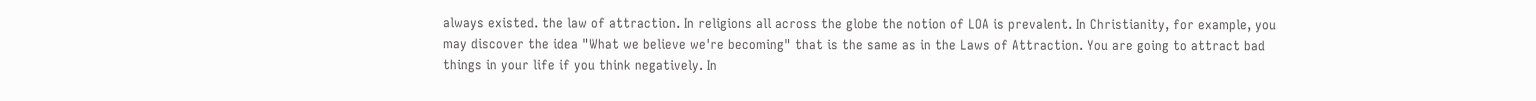always existed. the law of attraction. In religions all across the globe the notion of LOA is prevalent. In Christianity, for example, you may discover the idea "What we believe we're becoming" that is the same as in the Laws of Attraction. You are going to attract bad things in your life if you think negatively. In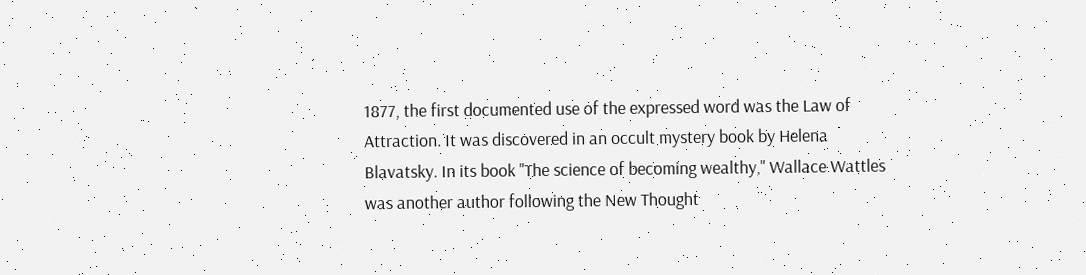1877, the first documented use of the expressed word was the Law of Attraction. It was discovered in an occult mystery book by Helena Blavatsky. In its book "The science of becoming wealthy," Wallace Wattles was another author following the New Thought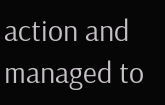action and managed to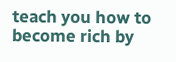teach you how to become rich by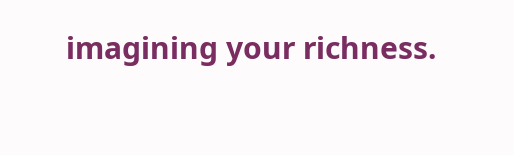imagining your richness.